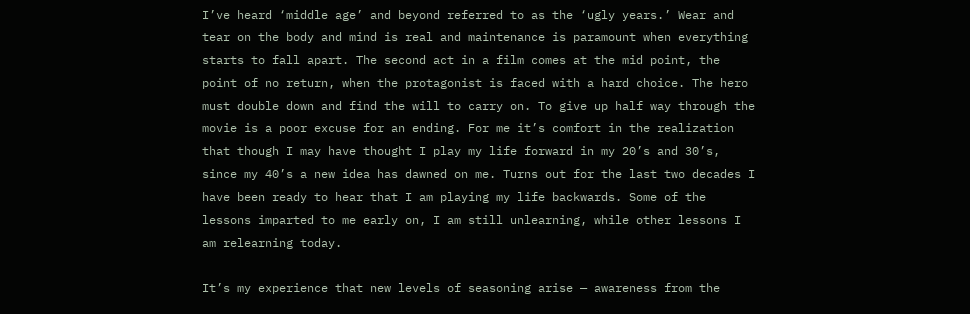I’ve heard ‘middle age’ and beyond referred to as the ‘ugly years.’ Wear and tear on the body and mind is real and maintenance is paramount when everything starts to fall apart. The second act in a film comes at the mid point, the point of no return, when the protagonist is faced with a hard choice. The hero must double down and find the will to carry on. To give up half way through the movie is a poor excuse for an ending. For me it’s comfort in the realization that though I may have thought I play my life forward in my 20’s and 30’s, since my 40’s a new idea has dawned on me. Turns out for the last two decades I have been ready to hear that I am playing my life backwards. Some of the lessons imparted to me early on, I am still unlearning, while other lessons I am relearning today.

It’s my experience that new levels of seasoning arise — awareness from the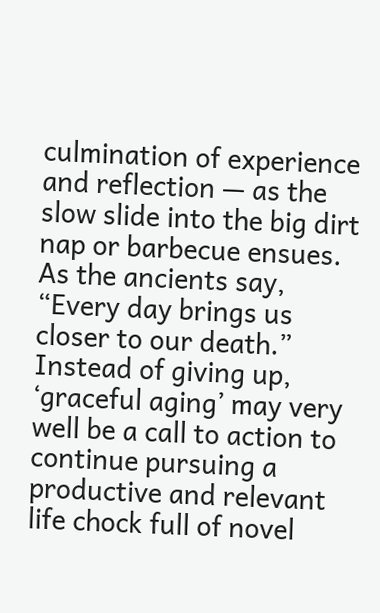culmination of experience and reflection — as the slow slide into the big dirt nap or barbecue ensues. As the ancients say, “Every day brings us closer to our death.” Instead of giving up, ‘graceful aging’ may very well be a call to action to continue pursuing a productive and relevant life chock full of novel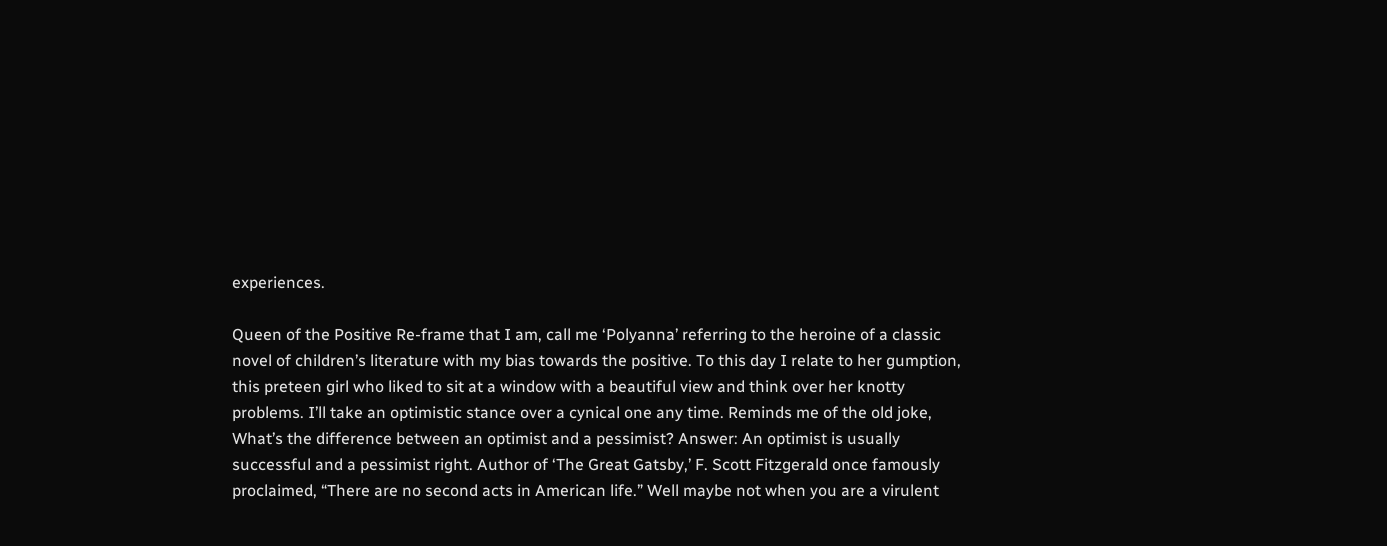experiences.

Queen of the Positive Re-frame that I am, call me ‘Polyanna’ referring to the heroine of a classic novel of children’s literature with my bias towards the positive. To this day I relate to her gumption, this preteen girl who liked to sit at a window with a beautiful view and think over her knotty problems. I’ll take an optimistic stance over a cynical one any time. Reminds me of the old joke, What’s the difference between an optimist and a pessimist? Answer: An optimist is usually successful and a pessimist right. Author of ‘The Great Gatsby,’ F. Scott Fitzgerald once famously proclaimed, “There are no second acts in American life.” Well maybe not when you are a virulent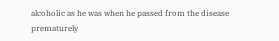alcoholic as he was when he passed from the disease prematurely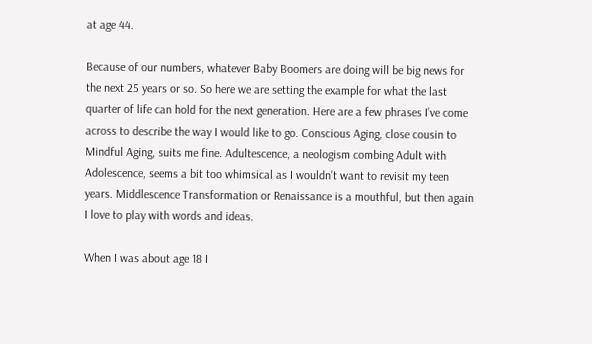at age 44.

Because of our numbers, whatever Baby Boomers are doing will be big news for the next 25 years or so. So here we are setting the example for what the last quarter of life can hold for the next generation. Here are a few phrases I’ve come across to describe the way I would like to go. Conscious Aging, close cousin to Mindful Aging, suits me fine. Adultescence, a neologism combing Adult with Adolescence, seems a bit too whimsical as I wouldn’t want to revisit my teen years. Middlescence Transformation or Renaissance is a mouthful, but then again I love to play with words and ideas.

When I was about age 18 I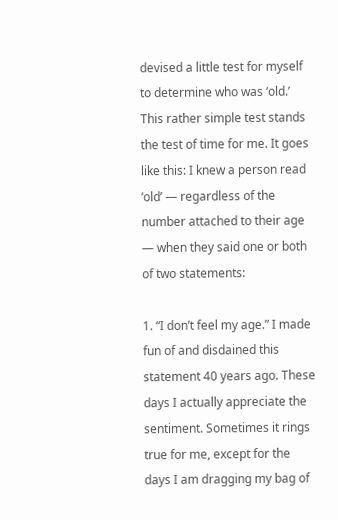devised a little test for myself to determine who was ‘old.’ This rather simple test stands the test of time for me. It goes like this: I knew a person read ‘old’ — regardless of the number attached to their age — when they said one or both of two statements:

1. “I don’t feel my age.” I made fun of and disdained this statement 40 years ago. These days I actually appreciate the sentiment. Sometimes it rings true for me, except for the days I am dragging my bag of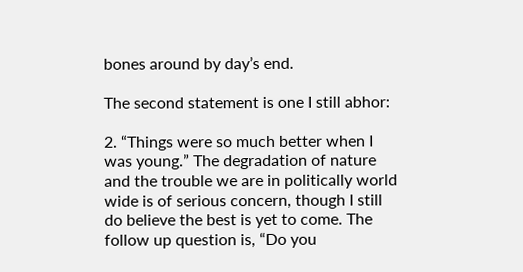bones around by day’s end.

The second statement is one I still abhor:

2. “Things were so much better when I was young.” The degradation of nature and the trouble we are in politically world wide is of serious concern, though I still do believe the best is yet to come. The follow up question is, “Do you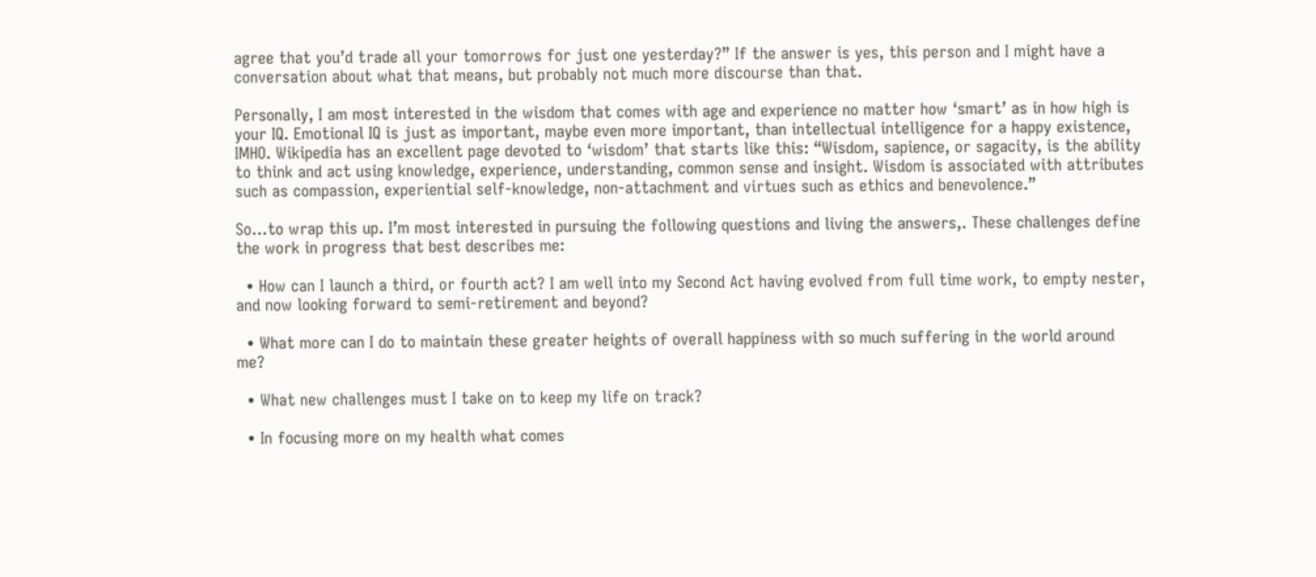agree that you’d trade all your tomorrows for just one yesterday?” If the answer is yes, this person and I might have a conversation about what that means, but probably not much more discourse than that.

Personally, I am most interested in the wisdom that comes with age and experience no matter how ‘smart’ as in how high is your IQ. Emotional IQ is just as important, maybe even more important, than intellectual intelligence for a happy existence, IMHO. Wikipedia has an excellent page devoted to ‘wisdom’ that starts like this: “Wisdom, sapience, or sagacity, is the ability to think and act using knowledge, experience, understanding, common sense and insight. Wisdom is associated with attributes such as compassion, experiential self-knowledge, non-attachment and virtues such as ethics and benevolence.”

So…to wrap this up. I’m most interested in pursuing the following questions and living the answers,. These challenges define the work in progress that best describes me:

  • How can I launch a third, or fourth act? I am well into my Second Act having evolved from full time work, to empty nester, and now looking forward to semi-retirement and beyond?

  • What more can I do to maintain these greater heights of overall happiness with so much suffering in the world around me?

  • What new challenges must I take on to keep my life on track?

  • In focusing more on my health what comes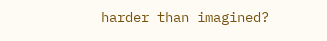harder than imagined?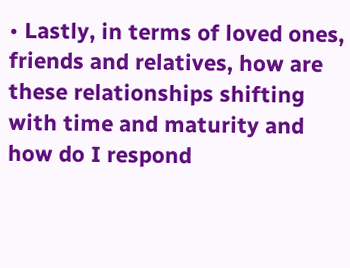• Lastly, in terms of loved ones, friends and relatives, how are these relationships shifting with time and maturity and how do I respond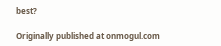best?

Originally published at onmogul.com